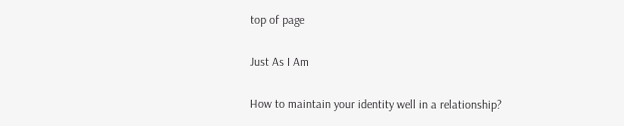top of page

Just As I Am

How to maintain your identity well in a relationship?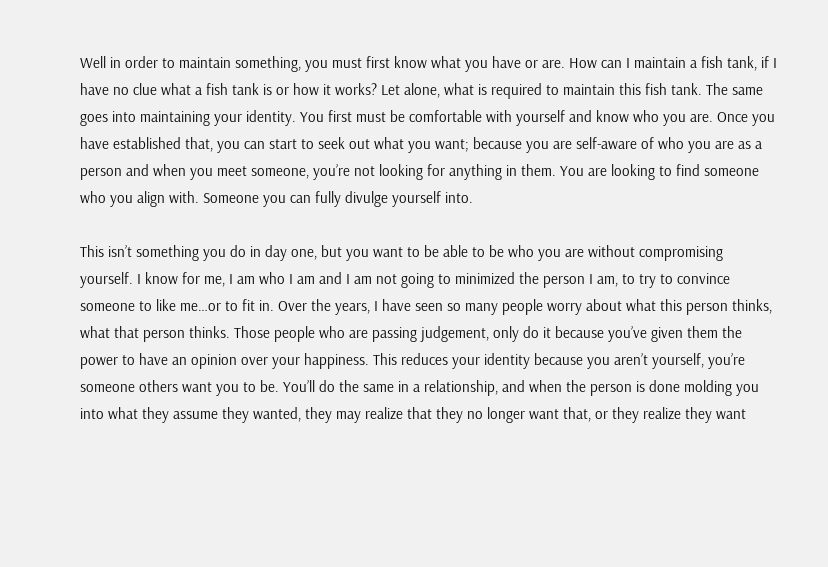Well in order to maintain something, you must first know what you have or are. How can I maintain a fish tank, if I have no clue what a fish tank is or how it works? Let alone, what is required to maintain this fish tank. The same goes into maintaining your identity. You first must be comfortable with yourself and know who you are. Once you have established that, you can start to seek out what you want; because you are self-aware of who you are as a person and when you meet someone, you’re not looking for anything in them. You are looking to find someone who you align with. Someone you can fully divulge yourself into.

This isn’t something you do in day one, but you want to be able to be who you are without compromising yourself. I know for me, I am who I am and I am not going to minimized the person I am, to try to convince someone to like me…or to fit in. Over the years, I have seen so many people worry about what this person thinks, what that person thinks. Those people who are passing judgement, only do it because you’ve given them the power to have an opinion over your happiness. This reduces your identity because you aren’t yourself, you’re someone others want you to be. You’ll do the same in a relationship, and when the person is done molding you into what they assume they wanted, they may realize that they no longer want that, or they realize they want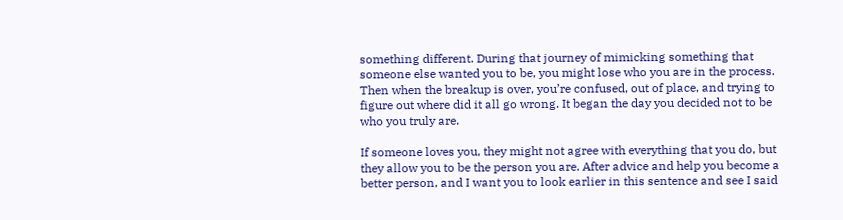something different. During that journey of mimicking something that someone else wanted you to be, you might lose who you are in the process. Then when the breakup is over, you’re confused, out of place, and trying to figure out where did it all go wrong. It began the day you decided not to be who you truly are.

If someone loves you, they might not agree with everything that you do, but they allow you to be the person you are. After advice and help you become a better person, and I want you to look earlier in this sentence and see I said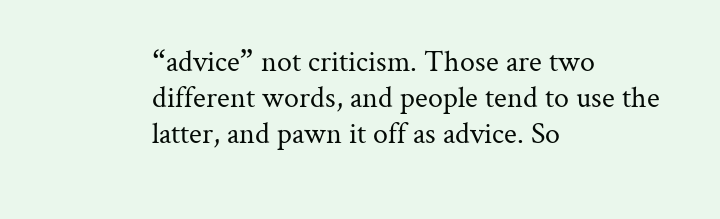“advice” not criticism. Those are two different words, and people tend to use the latter, and pawn it off as advice. So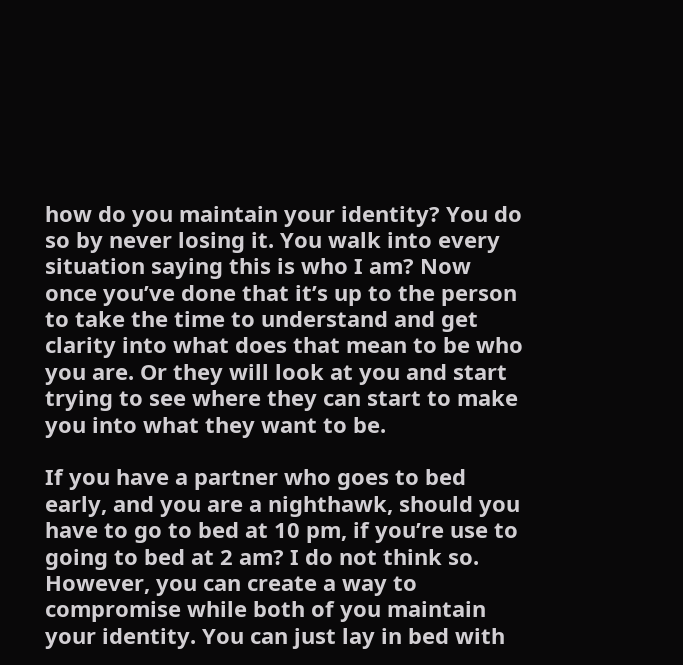how do you maintain your identity? You do so by never losing it. You walk into every situation saying this is who I am? Now once you’ve done that it’s up to the person to take the time to understand and get clarity into what does that mean to be who you are. Or they will look at you and start trying to see where they can start to make you into what they want to be.

If you have a partner who goes to bed early, and you are a nighthawk, should you have to go to bed at 10 pm, if you’re use to going to bed at 2 am? I do not think so. However, you can create a way to compromise while both of you maintain your identity. You can just lay in bed with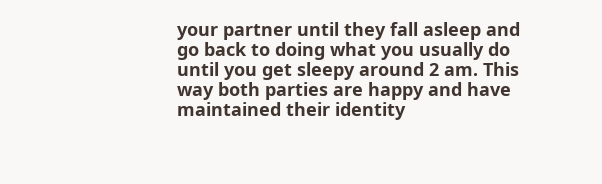your partner until they fall asleep and go back to doing what you usually do until you get sleepy around 2 am. This way both parties are happy and have maintained their identity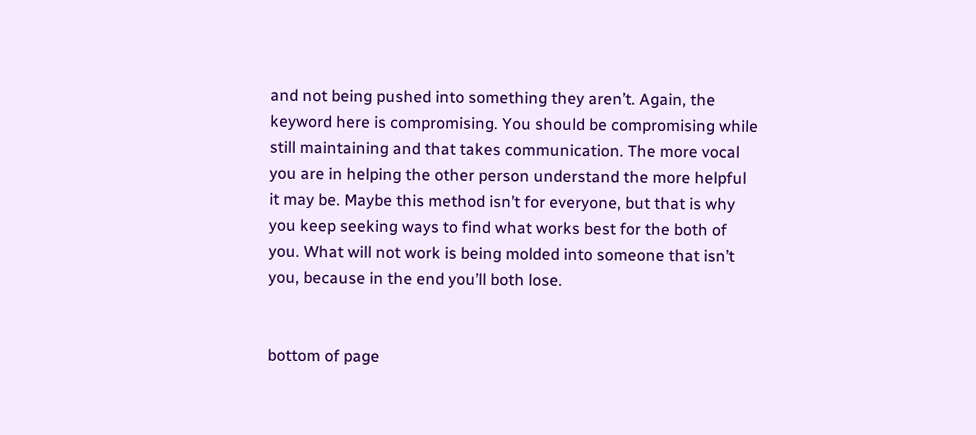and not being pushed into something they aren’t. Again, the keyword here is compromising. You should be compromising while still maintaining and that takes communication. The more vocal you are in helping the other person understand the more helpful it may be. Maybe this method isn’t for everyone, but that is why you keep seeking ways to find what works best for the both of you. What will not work is being molded into someone that isn’t you, because in the end you’ll both lose.


bottom of page